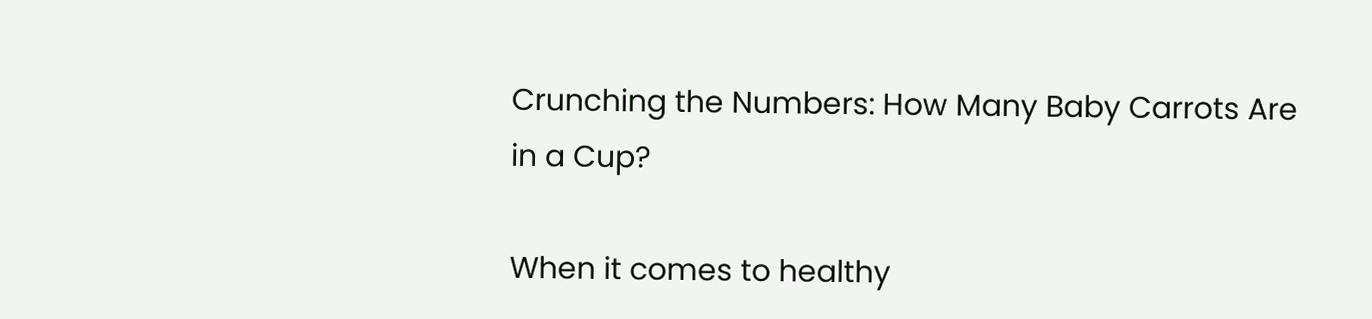Crunching the Numbers: How Many Baby Carrots Are in a Cup?

When it comes to healthy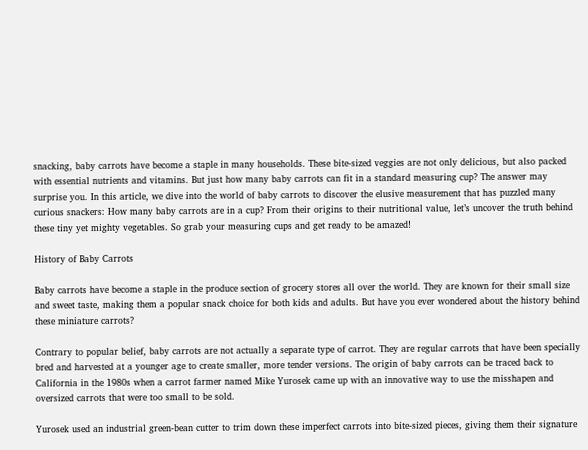snacking, baby carrots have become a staple in many households. These bite-sized veggies are not only delicious, but also packed with essential nutrients and vitamins. But just how many baby carrots can fit in a standard measuring cup? The answer may surprise you. In this article, we dive into the world of baby carrots to discover the elusive measurement that has puzzled many curious snackers: How many baby carrots are in a cup? From their origins to their nutritional value, let’s uncover the truth behind these tiny yet mighty vegetables. So grab your measuring cups and get ready to be amazed!

History of Baby Carrots

Baby carrots have become a staple in the produce section of grocery stores all over the world. They are known for their small size and sweet taste, making them a popular snack choice for both kids and adults. But have you ever wondered about the history behind these miniature carrots?

Contrary to popular belief, baby carrots are not actually a separate type of carrot. They are regular carrots that have been specially bred and harvested at a younger age to create smaller, more tender versions. The origin of baby carrots can be traced back to California in the 1980s when a carrot farmer named Mike Yurosek came up with an innovative way to use the misshapen and oversized carrots that were too small to be sold.

Yurosek used an industrial green-bean cutter to trim down these imperfect carrots into bite-sized pieces, giving them their signature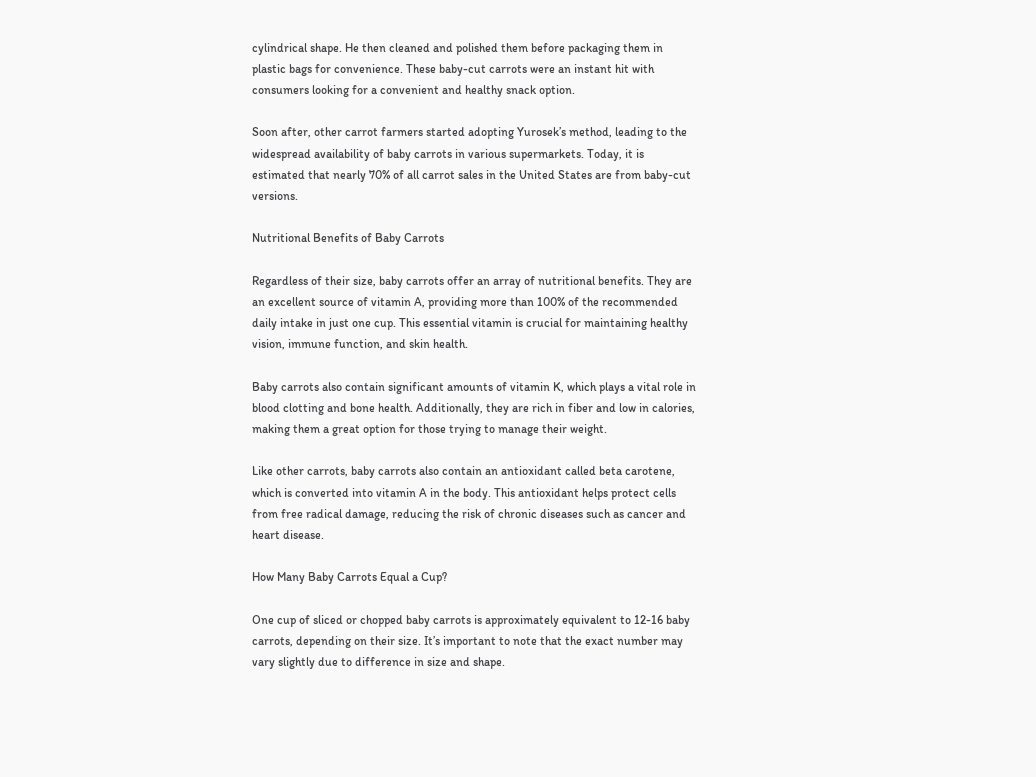cylindrical shape. He then cleaned and polished them before packaging them in plastic bags for convenience. These baby-cut carrots were an instant hit with consumers looking for a convenient and healthy snack option.

Soon after, other carrot farmers started adopting Yurosek’s method, leading to the widespread availability of baby carrots in various supermarkets. Today, it is estimated that nearly 70% of all carrot sales in the United States are from baby-cut versions.

Nutritional Benefits of Baby Carrots

Regardless of their size, baby carrots offer an array of nutritional benefits. They are an excellent source of vitamin A, providing more than 100% of the recommended daily intake in just one cup. This essential vitamin is crucial for maintaining healthy vision, immune function, and skin health.

Baby carrots also contain significant amounts of vitamin K, which plays a vital role in blood clotting and bone health. Additionally, they are rich in fiber and low in calories, making them a great option for those trying to manage their weight.

Like other carrots, baby carrots also contain an antioxidant called beta carotene, which is converted into vitamin A in the body. This antioxidant helps protect cells from free radical damage, reducing the risk of chronic diseases such as cancer and heart disease.

How Many Baby Carrots Equal a Cup?

One cup of sliced or chopped baby carrots is approximately equivalent to 12-16 baby carrots, depending on their size. It’s important to note that the exact number may vary slightly due to difference in size and shape.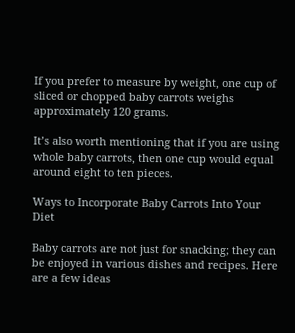If you prefer to measure by weight, one cup of sliced or chopped baby carrots weighs approximately 120 grams.

It’s also worth mentioning that if you are using whole baby carrots, then one cup would equal around eight to ten pieces.

Ways to Incorporate Baby Carrots Into Your Diet

Baby carrots are not just for snacking; they can be enjoyed in various dishes and recipes. Here are a few ideas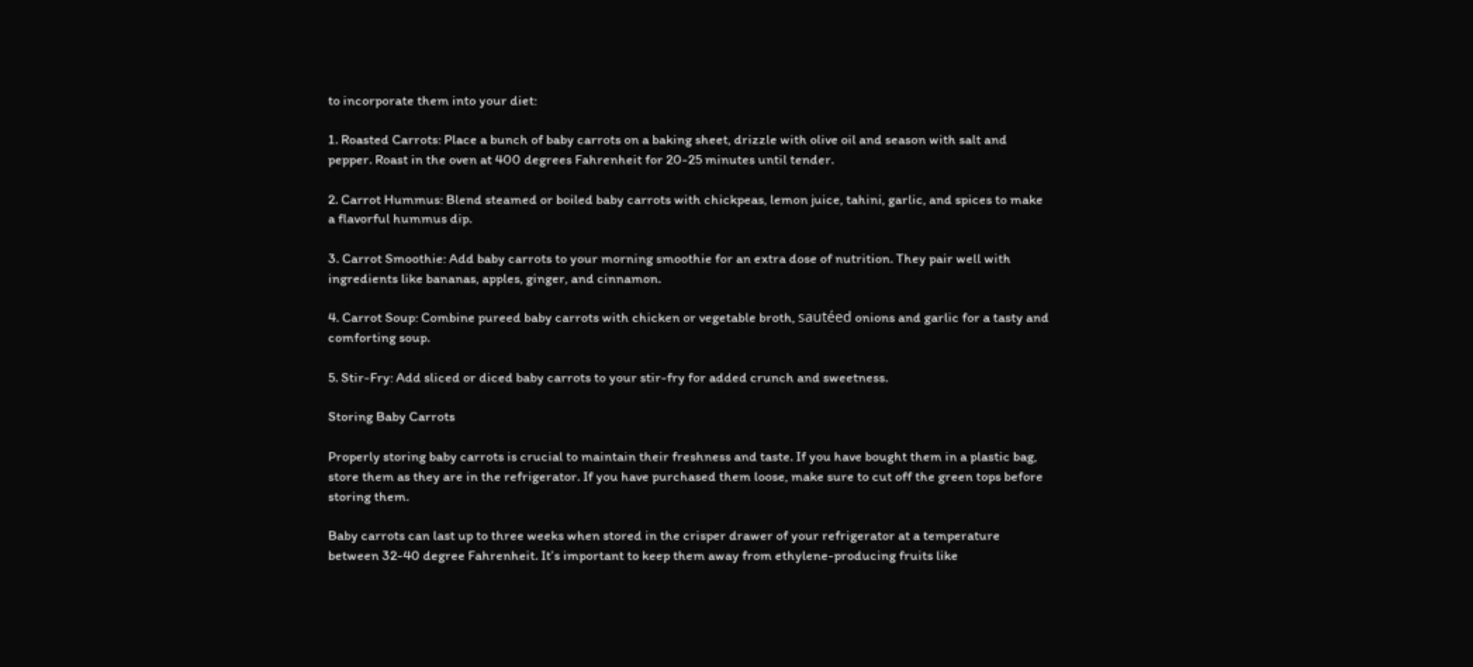to incorporate them into your diet:

1. Roasted Carrots: Place a bunch of baby carrots on a baking sheet, drizzle with olive oil and season with salt and pepper. Roast in the oven at 400 degrees Fahrenheit for 20-25 minutes until tender.

2. Carrot Hummus: Blend steamed or boiled baby carrots with chickpeas, lemon juice, tahini, garlic, and spices to make a flavorful hummus dip.

3. Carrot Smoothie: Add baby carrots to your morning smoothie for an extra dose of nutrition. They pair well with ingredients like bananas, apples, ginger, and cinnamon.

4. Carrot Soup: Combine pureed baby carrots with chicken or vegetable broth, sautéed onions and garlic for a tasty and comforting soup.

5. Stir-Fry: Add sliced or diced baby carrots to your stir-fry for added crunch and sweetness.

Storing Baby Carrots

Properly storing baby carrots is crucial to maintain their freshness and taste. If you have bought them in a plastic bag, store them as they are in the refrigerator. If you have purchased them loose, make sure to cut off the green tops before storing them.

Baby carrots can last up to three weeks when stored in the crisper drawer of your refrigerator at a temperature between 32-40 degree Fahrenheit. It’s important to keep them away from ethylene-producing fruits like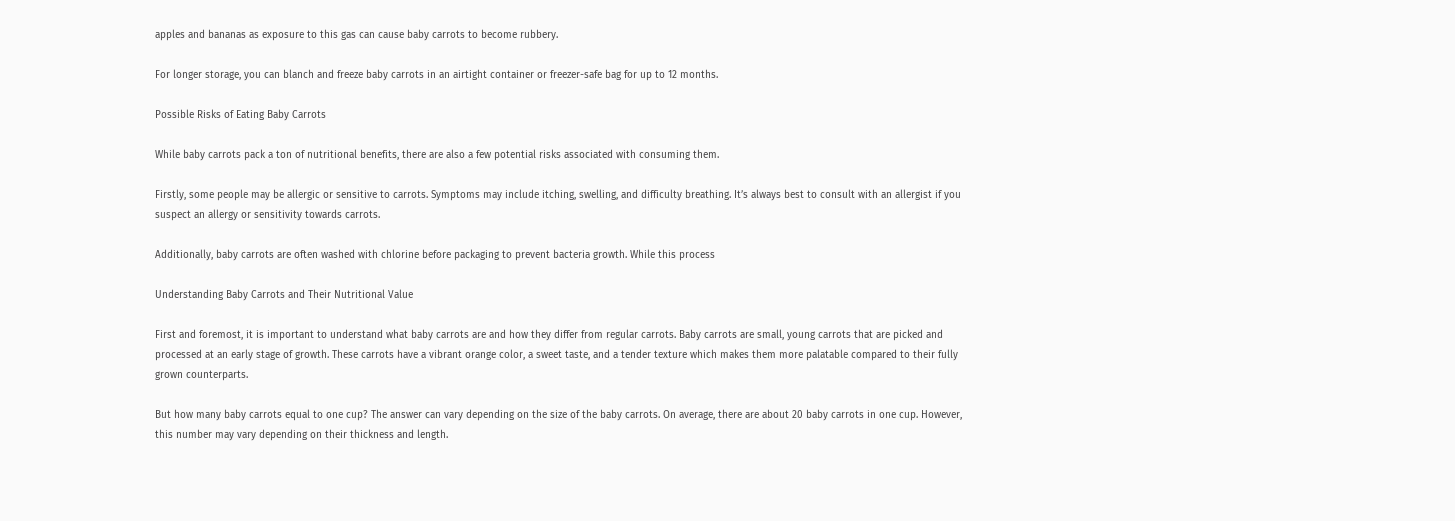apples and bananas as exposure to this gas can cause baby carrots to become rubbery.

For longer storage, you can blanch and freeze baby carrots in an airtight container or freezer-safe bag for up to 12 months.

Possible Risks of Eating Baby Carrots

While baby carrots pack a ton of nutritional benefits, there are also a few potential risks associated with consuming them.

Firstly, some people may be allergic or sensitive to carrots. Symptoms may include itching, swelling, and difficulty breathing. It’s always best to consult with an allergist if you suspect an allergy or sensitivity towards carrots.

Additionally, baby carrots are often washed with chlorine before packaging to prevent bacteria growth. While this process

Understanding Baby Carrots and Their Nutritional Value

First and foremost, it is important to understand what baby carrots are and how they differ from regular carrots. Baby carrots are small, young carrots that are picked and processed at an early stage of growth. These carrots have a vibrant orange color, a sweet taste, and a tender texture which makes them more palatable compared to their fully grown counterparts.

But how many baby carrots equal to one cup? The answer can vary depending on the size of the baby carrots. On average, there are about 20 baby carrots in one cup. However, this number may vary depending on their thickness and length.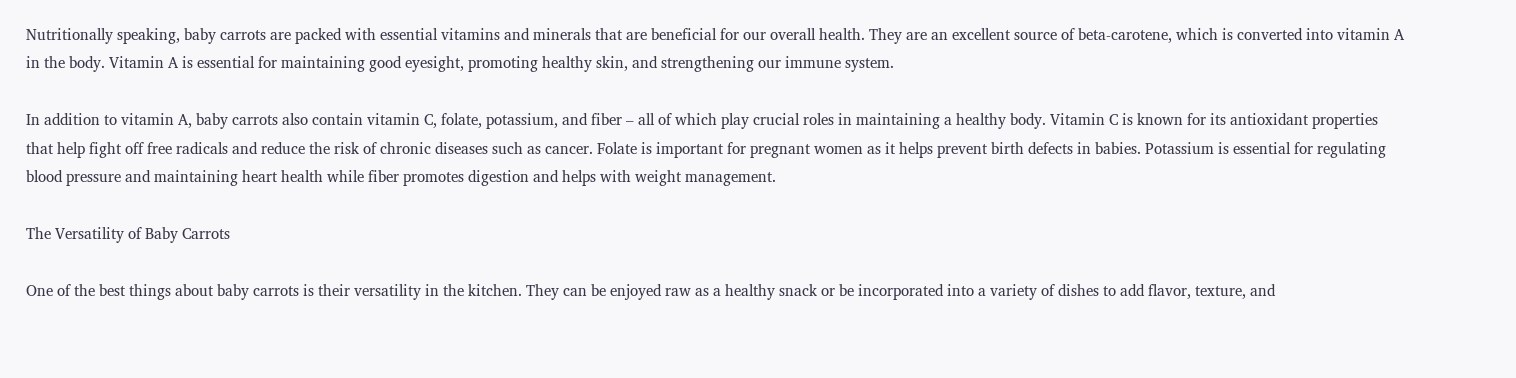Nutritionally speaking, baby carrots are packed with essential vitamins and minerals that are beneficial for our overall health. They are an excellent source of beta-carotene, which is converted into vitamin A in the body. Vitamin A is essential for maintaining good eyesight, promoting healthy skin, and strengthening our immune system.

In addition to vitamin A, baby carrots also contain vitamin C, folate, potassium, and fiber – all of which play crucial roles in maintaining a healthy body. Vitamin C is known for its antioxidant properties that help fight off free radicals and reduce the risk of chronic diseases such as cancer. Folate is important for pregnant women as it helps prevent birth defects in babies. Potassium is essential for regulating blood pressure and maintaining heart health while fiber promotes digestion and helps with weight management.

The Versatility of Baby Carrots

One of the best things about baby carrots is their versatility in the kitchen. They can be enjoyed raw as a healthy snack or be incorporated into a variety of dishes to add flavor, texture, and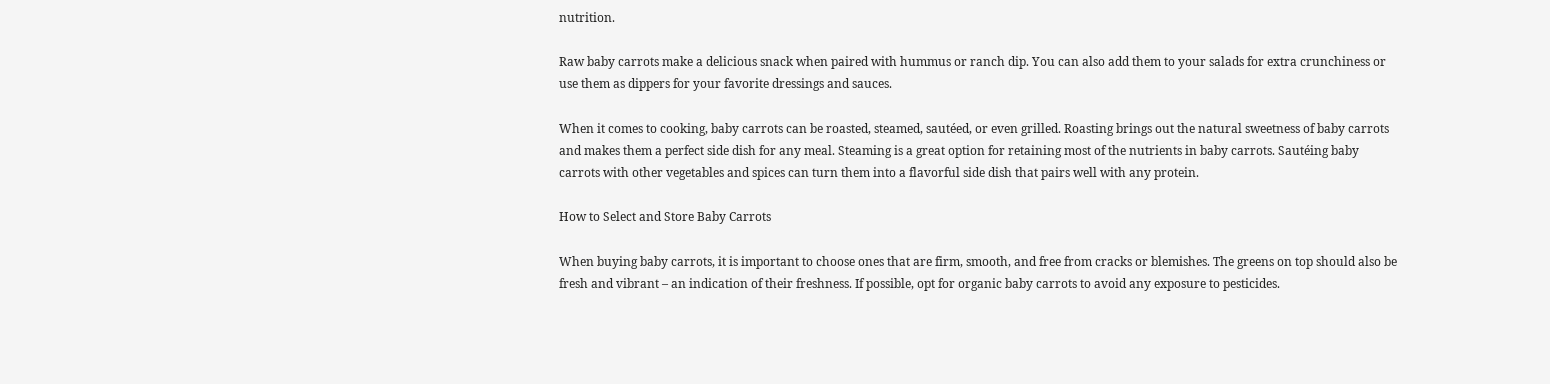nutrition.

Raw baby carrots make a delicious snack when paired with hummus or ranch dip. You can also add them to your salads for extra crunchiness or use them as dippers for your favorite dressings and sauces.

When it comes to cooking, baby carrots can be roasted, steamed, sautéed, or even grilled. Roasting brings out the natural sweetness of baby carrots and makes them a perfect side dish for any meal. Steaming is a great option for retaining most of the nutrients in baby carrots. Sautéing baby carrots with other vegetables and spices can turn them into a flavorful side dish that pairs well with any protein.

How to Select and Store Baby Carrots

When buying baby carrots, it is important to choose ones that are firm, smooth, and free from cracks or blemishes. The greens on top should also be fresh and vibrant – an indication of their freshness. If possible, opt for organic baby carrots to avoid any exposure to pesticides.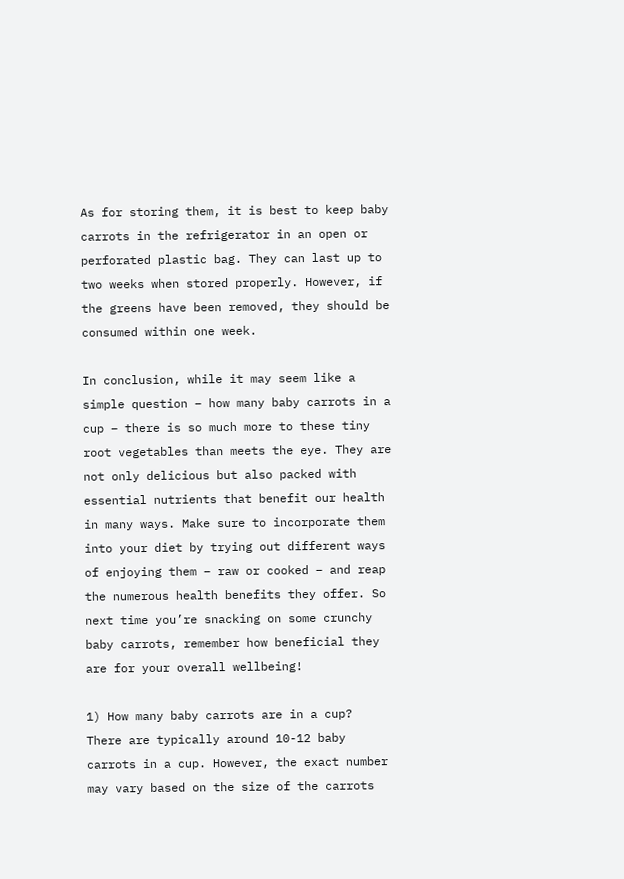As for storing them, it is best to keep baby carrots in the refrigerator in an open or perforated plastic bag. They can last up to two weeks when stored properly. However, if the greens have been removed, they should be consumed within one week.

In conclusion, while it may seem like a simple question – how many baby carrots in a cup – there is so much more to these tiny root vegetables than meets the eye. They are not only delicious but also packed with essential nutrients that benefit our health in many ways. Make sure to incorporate them into your diet by trying out different ways of enjoying them – raw or cooked – and reap the numerous health benefits they offer. So next time you’re snacking on some crunchy baby carrots, remember how beneficial they are for your overall wellbeing!

1) How many baby carrots are in a cup?
There are typically around 10-12 baby carrots in a cup. However, the exact number may vary based on the size of the carrots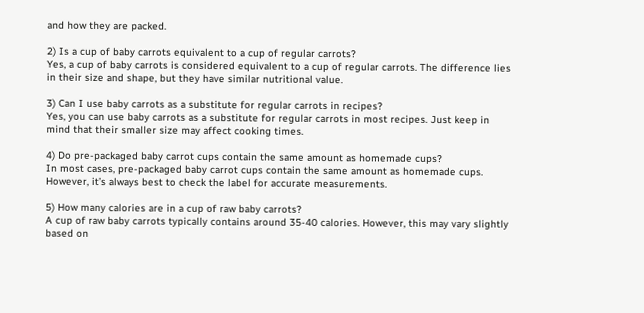and how they are packed.

2) Is a cup of baby carrots equivalent to a cup of regular carrots?
Yes, a cup of baby carrots is considered equivalent to a cup of regular carrots. The difference lies in their size and shape, but they have similar nutritional value.

3) Can I use baby carrots as a substitute for regular carrots in recipes?
Yes, you can use baby carrots as a substitute for regular carrots in most recipes. Just keep in mind that their smaller size may affect cooking times.

4) Do pre-packaged baby carrot cups contain the same amount as homemade cups?
In most cases, pre-packaged baby carrot cups contain the same amount as homemade cups. However, it’s always best to check the label for accurate measurements.

5) How many calories are in a cup of raw baby carrots?
A cup of raw baby carrots typically contains around 35-40 calories. However, this may vary slightly based on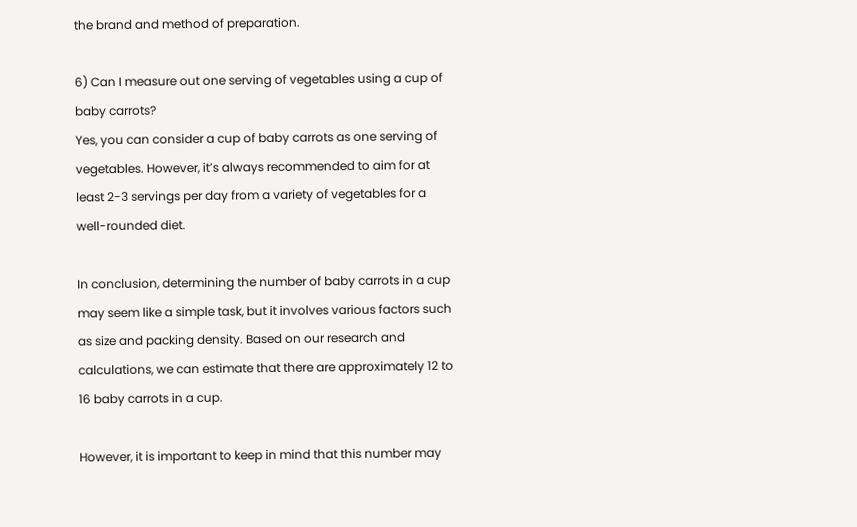the brand and method of preparation.

6) Can I measure out one serving of vegetables using a cup of baby carrots?
Yes, you can consider a cup of baby carrots as one serving of vegetables. However, it’s always recommended to aim for at least 2-3 servings per day from a variety of vegetables for a well-rounded diet.

In conclusion, determining the number of baby carrots in a cup may seem like a simple task, but it involves various factors such as size and packing density. Based on our research and calculations, we can estimate that there are approximately 12 to 16 baby carrots in a cup.

However, it is important to keep in mind that this number may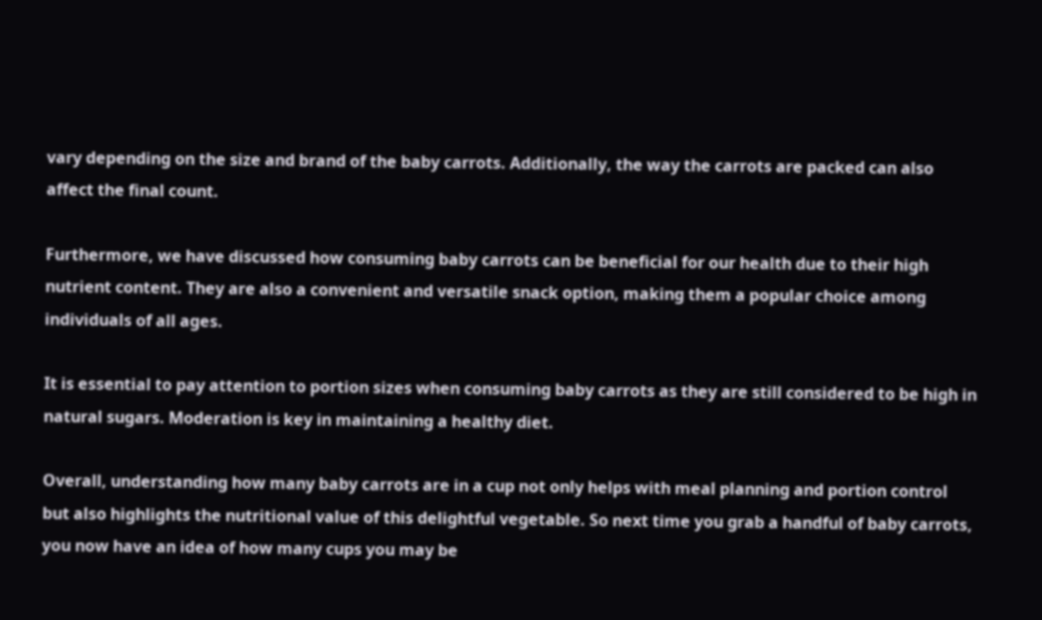vary depending on the size and brand of the baby carrots. Additionally, the way the carrots are packed can also affect the final count.

Furthermore, we have discussed how consuming baby carrots can be beneficial for our health due to their high nutrient content. They are also a convenient and versatile snack option, making them a popular choice among individuals of all ages.

It is essential to pay attention to portion sizes when consuming baby carrots as they are still considered to be high in natural sugars. Moderation is key in maintaining a healthy diet.

Overall, understanding how many baby carrots are in a cup not only helps with meal planning and portion control but also highlights the nutritional value of this delightful vegetable. So next time you grab a handful of baby carrots, you now have an idea of how many cups you may be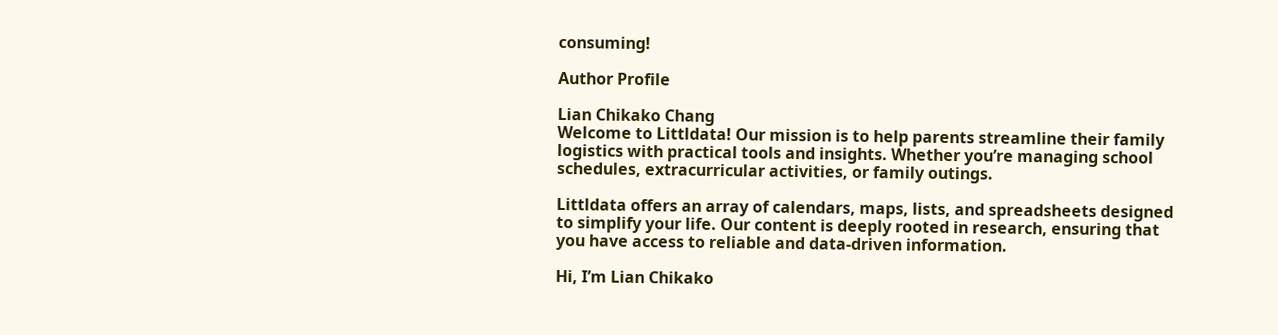consuming!

Author Profile

Lian Chikako Chang
Welcome to Littldata! Our mission is to help parents streamline their family logistics with practical tools and insights. Whether you’re managing school schedules, extracurricular activities, or family outings.

Littldata offers an array of calendars, maps, lists, and spreadsheets designed to simplify your life. Our content is deeply rooted in research, ensuring that you have access to reliable and data-driven information.

Hi, I’m Lian Chikako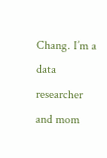Chang. I’m a data researcher and mom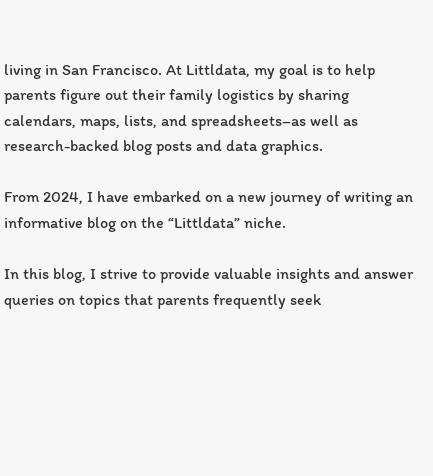living in San Francisco. At Littldata, my goal is to help parents figure out their family logistics by sharing calendars, maps, lists, and spreadsheets–as well as research-backed blog posts and data graphics.

From 2024, I have embarked on a new journey of writing an informative blog on the “Littldata” niche.

In this blog, I strive to provide valuable insights and answer queries on topics that parents frequently seek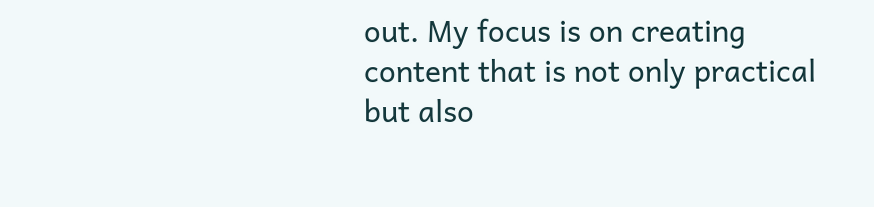out. My focus is on creating content that is not only practical but also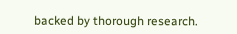backed by thorough research.